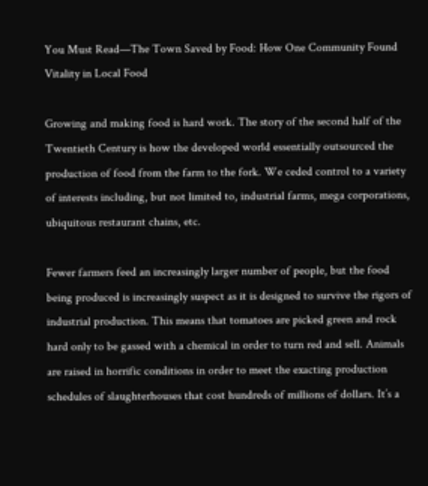You Must Read—The Town Saved by Food: How One Community Found Vitality in Local Food

Growing and making food is hard work. The story of the second half of the Twentieth Century is how the developed world essentially outsourced the production of food from the farm to the fork. We ceded control to a variety of interests including, but not limited to, industrial farms, mega corporations, ubiquitous restaurant chains, etc.

Fewer farmers feed an increasingly larger number of people, but the food being produced is increasingly suspect as it is designed to survive the rigors of industrial production. This means that tomatoes are picked green and rock hard only to be gassed with a chemical in order to turn red and sell. Animals are raised in horrific conditions in order to meet the exacting production schedules of slaughterhouses that cost hundreds of millions of dollars. It’s a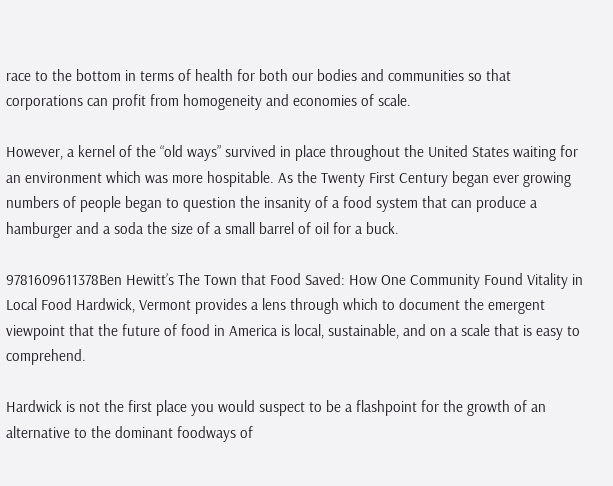race to the bottom in terms of health for both our bodies and communities so that corporations can profit from homogeneity and economies of scale.

However, a kernel of the “old ways” survived in place throughout the United States waiting for an environment which was more hospitable. As the Twenty First Century began ever growing numbers of people began to question the insanity of a food system that can produce a hamburger and a soda the size of a small barrel of oil for a buck.

9781609611378Ben Hewitt’s The Town that Food Saved: How One Community Found Vitality in Local Food Hardwick, Vermont provides a lens through which to document the emergent viewpoint that the future of food in America is local, sustainable, and on a scale that is easy to comprehend.

Hardwick is not the first place you would suspect to be a flashpoint for the growth of an alternative to the dominant foodways of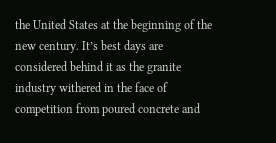the United States at the beginning of the new century. It’s best days are considered behind it as the granite industry withered in the face of competition from poured concrete and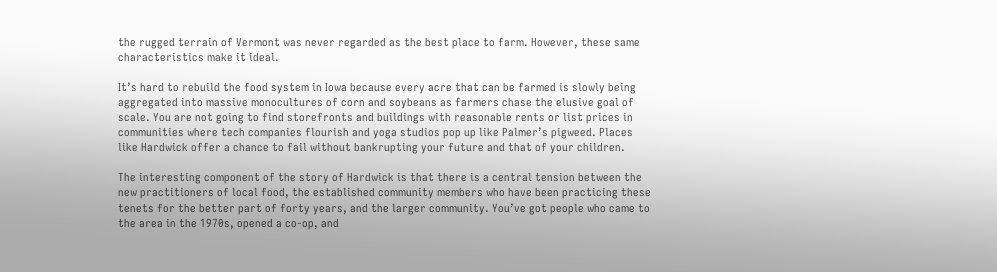the rugged terrain of Vermont was never regarded as the best place to farm. However, these same characteristics make it ideal.

It’s hard to rebuild the food system in Iowa because every acre that can be farmed is slowly being aggregated into massive monocultures of corn and soybeans as farmers chase the elusive goal of scale. You are not going to find storefronts and buildings with reasonable rents or list prices in communities where tech companies flourish and yoga studios pop up like Palmer’s pigweed. Places like Hardwick offer a chance to fail without bankrupting your future and that of your children.

The interesting component of the story of Hardwick is that there is a central tension between the new practitioners of local food, the established community members who have been practicing these tenets for the better part of forty years, and the larger community. You’ve got people who came to the area in the 1970s, opened a co-op, and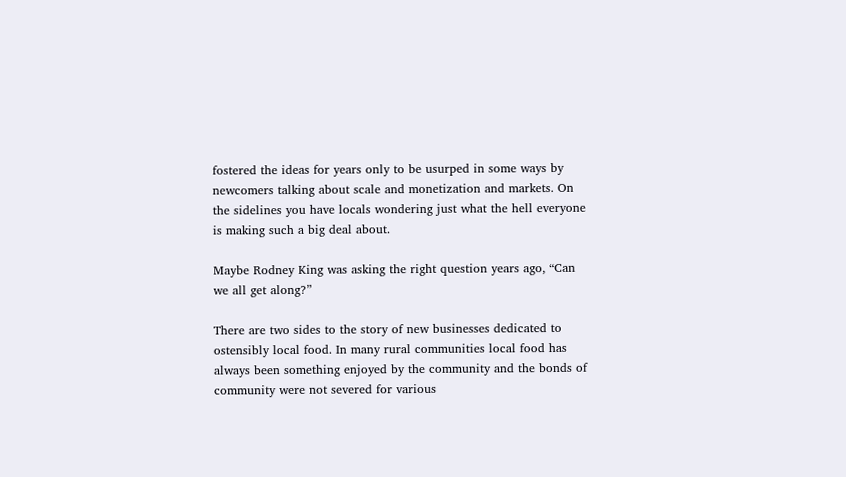fostered the ideas for years only to be usurped in some ways by newcomers talking about scale and monetization and markets. On the sidelines you have locals wondering just what the hell everyone is making such a big deal about.

Maybe Rodney King was asking the right question years ago, “Can we all get along?”

There are two sides to the story of new businesses dedicated to ostensibly local food. In many rural communities local food has always been something enjoyed by the community and the bonds of community were not severed for various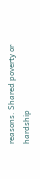reasons. Shared poverty or hardship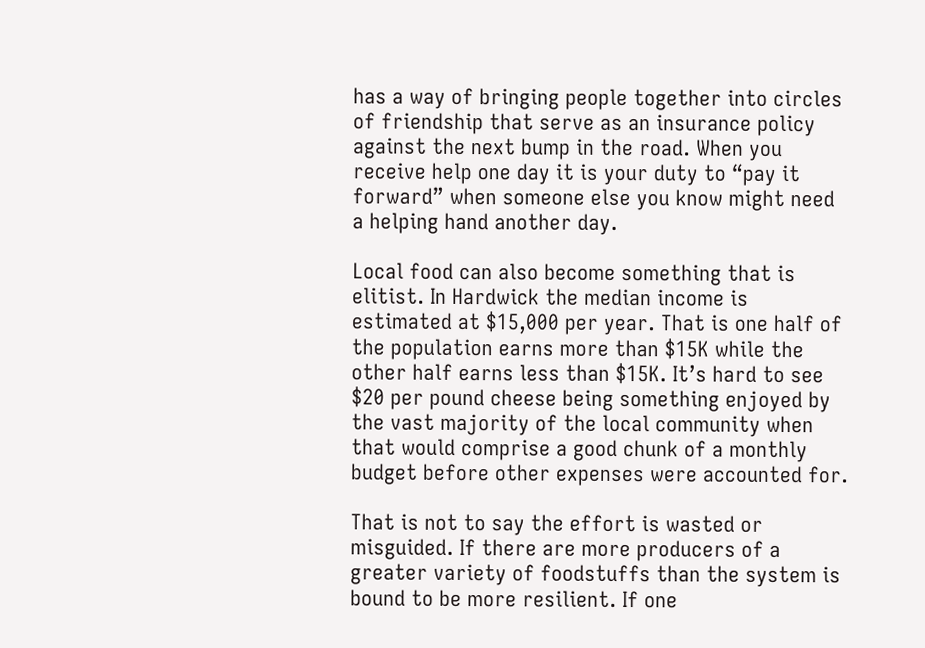has a way of bringing people together into circles of friendship that serve as an insurance policy against the next bump in the road. When you receive help one day it is your duty to “pay it forward” when someone else you know might need a helping hand another day.

Local food can also become something that is elitist. In Hardwick the median income is estimated at $15,000 per year. That is one half of the population earns more than $15K while the other half earns less than $15K. It’s hard to see $20 per pound cheese being something enjoyed by the vast majority of the local community when that would comprise a good chunk of a monthly budget before other expenses were accounted for.

That is not to say the effort is wasted or misguided. If there are more producers of a greater variety of foodstuffs than the system is bound to be more resilient. If one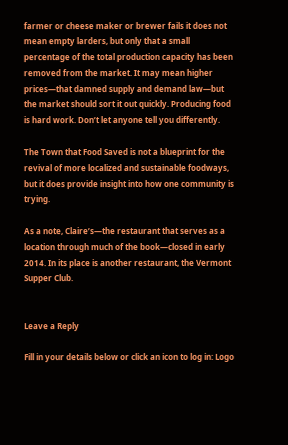farmer or cheese maker or brewer fails it does not mean empty larders, but only that a small percentage of the total production capacity has been removed from the market. It may mean higher prices—that damned supply and demand law—but the market should sort it out quickly. Producing food is hard work. Don’t let anyone tell you differently.

The Town that Food Saved is not a blueprint for the revival of more localized and sustainable foodways, but it does provide insight into how one community is trying.

As a note, Claire’s—the restaurant that serves as a location through much of the book—closed in early 2014. In its place is another restaurant, the Vermont Supper Club.


Leave a Reply

Fill in your details below or click an icon to log in: Logo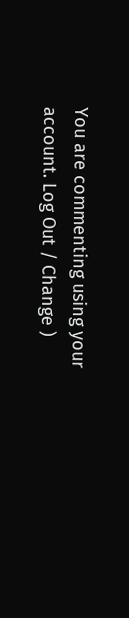You are commenting using your account. Log Out / Change )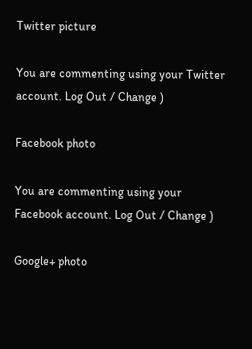Twitter picture

You are commenting using your Twitter account. Log Out / Change )

Facebook photo

You are commenting using your Facebook account. Log Out / Change )

Google+ photo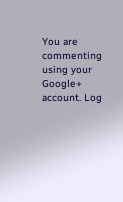You are commenting using your Google+ account. Log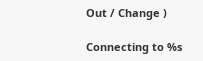Out / Change )

Connecting to %s